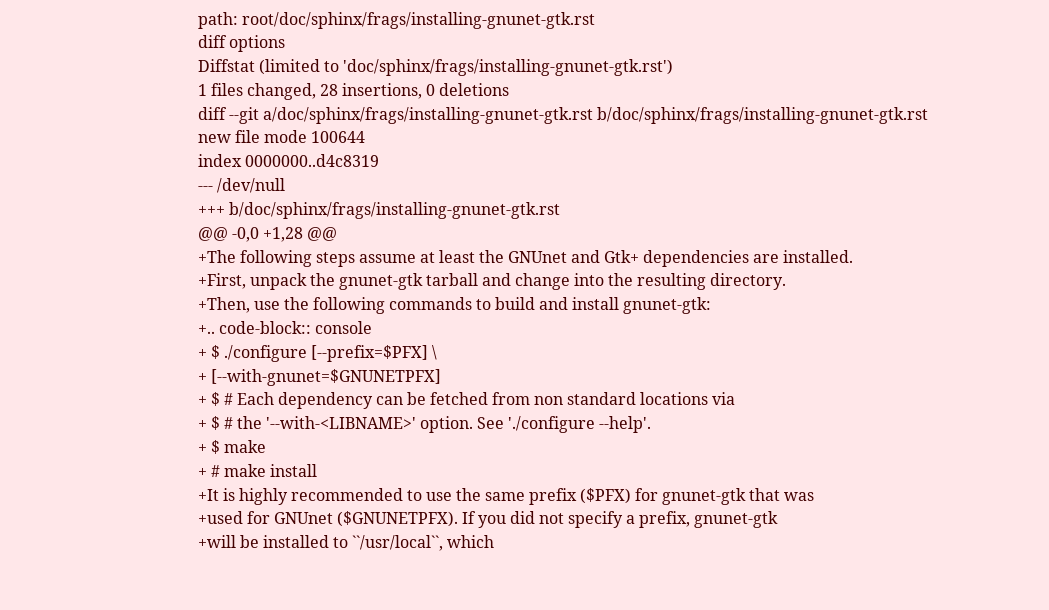path: root/doc/sphinx/frags/installing-gnunet-gtk.rst
diff options
Diffstat (limited to 'doc/sphinx/frags/installing-gnunet-gtk.rst')
1 files changed, 28 insertions, 0 deletions
diff --git a/doc/sphinx/frags/installing-gnunet-gtk.rst b/doc/sphinx/frags/installing-gnunet-gtk.rst
new file mode 100644
index 0000000..d4c8319
--- /dev/null
+++ b/doc/sphinx/frags/installing-gnunet-gtk.rst
@@ -0,0 +1,28 @@
+The following steps assume at least the GNUnet and Gtk+ dependencies are installed.
+First, unpack the gnunet-gtk tarball and change into the resulting directory.
+Then, use the following commands to build and install gnunet-gtk:
+.. code-block:: console
+ $ ./configure [--prefix=$PFX] \
+ [--with-gnunet=$GNUNETPFX]
+ $ # Each dependency can be fetched from non standard locations via
+ $ # the '--with-<LIBNAME>' option. See './configure --help'.
+ $ make
+ # make install
+It is highly recommended to use the same prefix ($PFX) for gnunet-gtk that was
+used for GNUnet ($GNUNETPFX). If you did not specify a prefix, gnunet-gtk
+will be installed to ``/usr/local``, which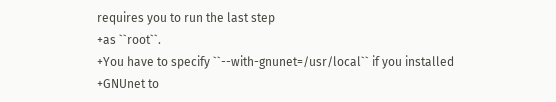requires you to run the last step
+as ``root``.
+You have to specify ``--with-gnunet=/usr/local`` if you installed
+GNUnet to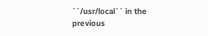``/usr/local`` in the previous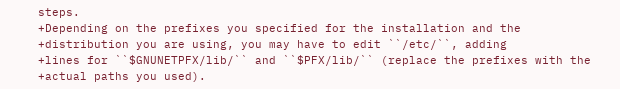steps.
+Depending on the prefixes you specified for the installation and the
+distribution you are using, you may have to edit ``/etc/``, adding
+lines for ``$GNUNETPFX/lib/`` and ``$PFX/lib/`` (replace the prefixes with the
+actual paths you used).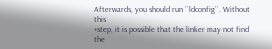Afterwards, you should run ``ldconfig``. Without this
+step, it is possible that the linker may not find the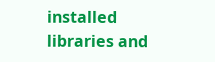installed libraries and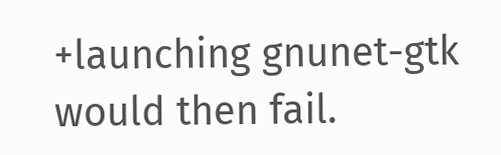+launching gnunet-gtk would then fail.